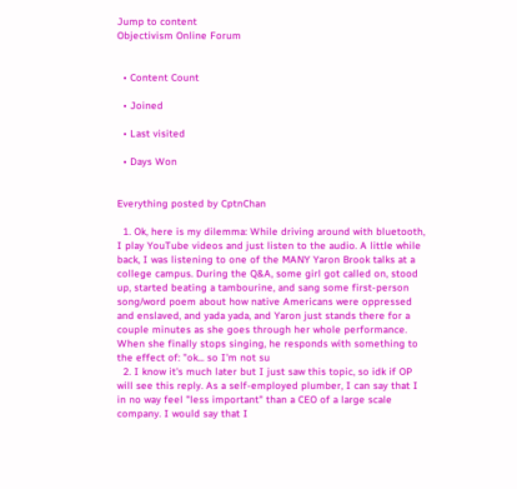Jump to content
Objectivism Online Forum


  • Content Count

  • Joined

  • Last visited

  • Days Won


Everything posted by CptnChan

  1. Ok, here is my dilemma: While driving around with bluetooth, I play YouTube videos and just listen to the audio. A little while back, I was listening to one of the MANY Yaron Brook talks at a college campus. During the Q&A, some girl got called on, stood up, started beating a tambourine, and sang some first-person song/word poem about how native Americans were oppressed and enslaved, and yada yada, and Yaron just stands there for a couple minutes as she goes through her whole performance. When she finally stops singing, he responds with something to the effect of: "ok... so I'm not su
  2. I know it's much later but I just saw this topic, so idk if OP will see this reply. As a self-employed plumber, I can say that I in no way feel "less important" than a CEO of a large scale company. I would say that I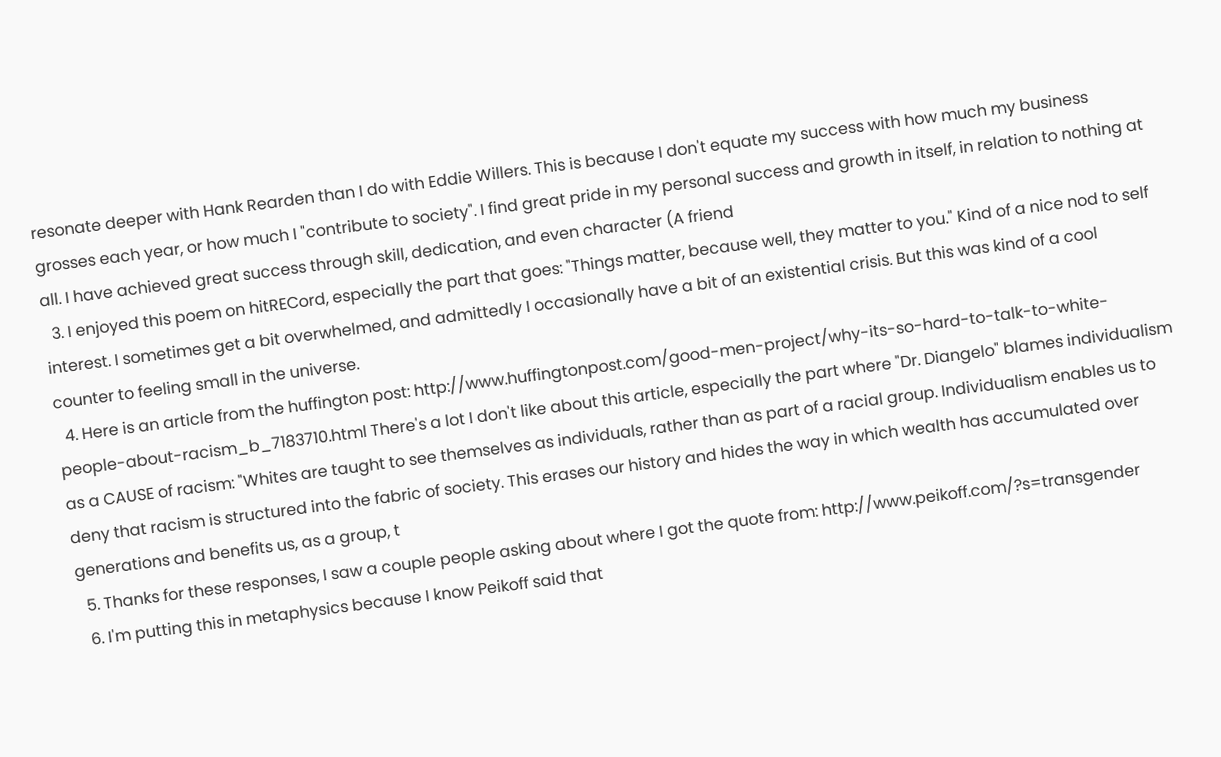resonate deeper with Hank Rearden than I do with Eddie Willers. This is because I don't equate my success with how much my business grosses each year, or how much I "contribute to society". I find great pride in my personal success and growth in itself, in relation to nothing at all. I have achieved great success through skill, dedication, and even character (A friend
  3. I enjoyed this poem on hitRECord, especially the part that goes: "Things matter, because well, they matter to you." Kind of a nice nod to self interest. I sometimes get a bit overwhelmed, and admittedly I occasionally have a bit of an existential crisis. But this was kind of a cool counter to feeling small in the universe.
  4. Here is an article from the huffington post: http://www.huffingtonpost.com/good-men-project/why-its-so-hard-to-talk-to-white-people-about-racism_b_7183710.html There's a lot I don't like about this article, especially the part where "Dr. Diangelo" blames individualism as a CAUSE of racism: "Whites are taught to see themselves as individuals, rather than as part of a racial group. Individualism enables us to deny that racism is structured into the fabric of society. This erases our history and hides the way in which wealth has accumulated over generations and benefits us, as a group, t
  5. Thanks for these responses, I saw a couple people asking about where I got the quote from: http://www.peikoff.com/?s=transgender
  6. I'm putting this in metaphysics because I know Peikoff said that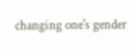changing one's gender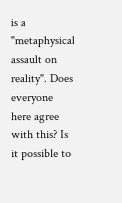is a "metaphysical assault on reality". Does everyone here agree with this? Is it possible to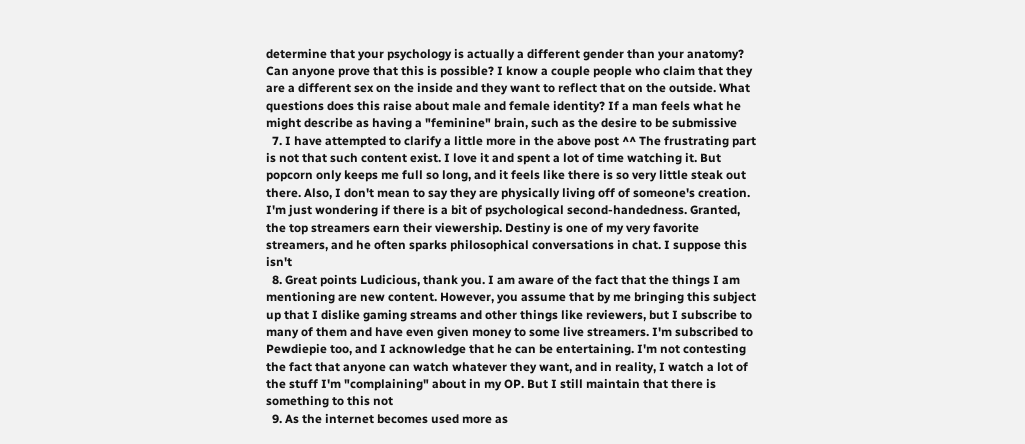determine that your psychology is actually a different gender than your anatomy? Can anyone prove that this is possible? I know a couple people who claim that they are a different sex on the inside and they want to reflect that on the outside. What questions does this raise about male and female identity? If a man feels what he might describe as having a "feminine" brain, such as the desire to be submissive
  7. I have attempted to clarify a little more in the above post ^^ The frustrating part is not that such content exist. I love it and spent a lot of time watching it. But popcorn only keeps me full so long, and it feels like there is so very little steak out there. Also, I don't mean to say they are physically living off of someone's creation. I'm just wondering if there is a bit of psychological second-handedness. Granted, the top streamers earn their viewership. Destiny is one of my very favorite streamers, and he often sparks philosophical conversations in chat. I suppose this isn't
  8. Great points Ludicious, thank you. I am aware of the fact that the things I am mentioning are new content. However, you assume that by me bringing this subject up that I dislike gaming streams and other things like reviewers, but I subscribe to many of them and have even given money to some live streamers. I'm subscribed to Pewdiepie too, and I acknowledge that he can be entertaining. I'm not contesting the fact that anyone can watch whatever they want, and in reality, I watch a lot of the stuff I'm "complaining" about in my OP. But I still maintain that there is something to this not
  9. As the internet becomes used more as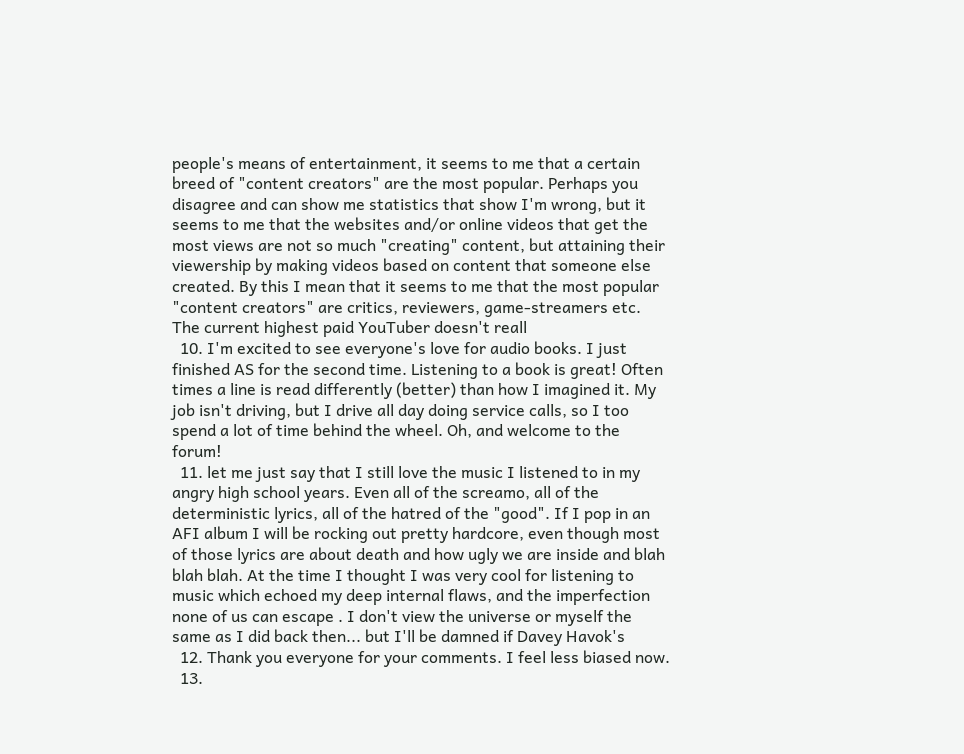people's means of entertainment, it seems to me that a certain breed of "content creators" are the most popular. Perhaps you disagree and can show me statistics that show I'm wrong, but it seems to me that the websites and/or online videos that get the most views are not so much "creating" content, but attaining their viewership by making videos based on content that someone else created. By this I mean that it seems to me that the most popular "content creators" are critics, reviewers, game-streamers etc. The current highest paid YouTuber doesn't reall
  10. I'm excited to see everyone's love for audio books. I just finished AS for the second time. Listening to a book is great! Often times a line is read differently (better) than how I imagined it. My job isn't driving, but I drive all day doing service calls, so I too spend a lot of time behind the wheel. Oh, and welcome to the forum!
  11. let me just say that I still love the music I listened to in my angry high school years. Even all of the screamo, all of the deterministic lyrics, all of the hatred of the "good". If I pop in an AFI album I will be rocking out pretty hardcore, even though most of those lyrics are about death and how ugly we are inside and blah blah blah. At the time I thought I was very cool for listening to music which echoed my deep internal flaws, and the imperfection none of us can escape . I don't view the universe or myself the same as I did back then... but I'll be damned if Davey Havok's
  12. Thank you everyone for your comments. I feel less biased now.
  13.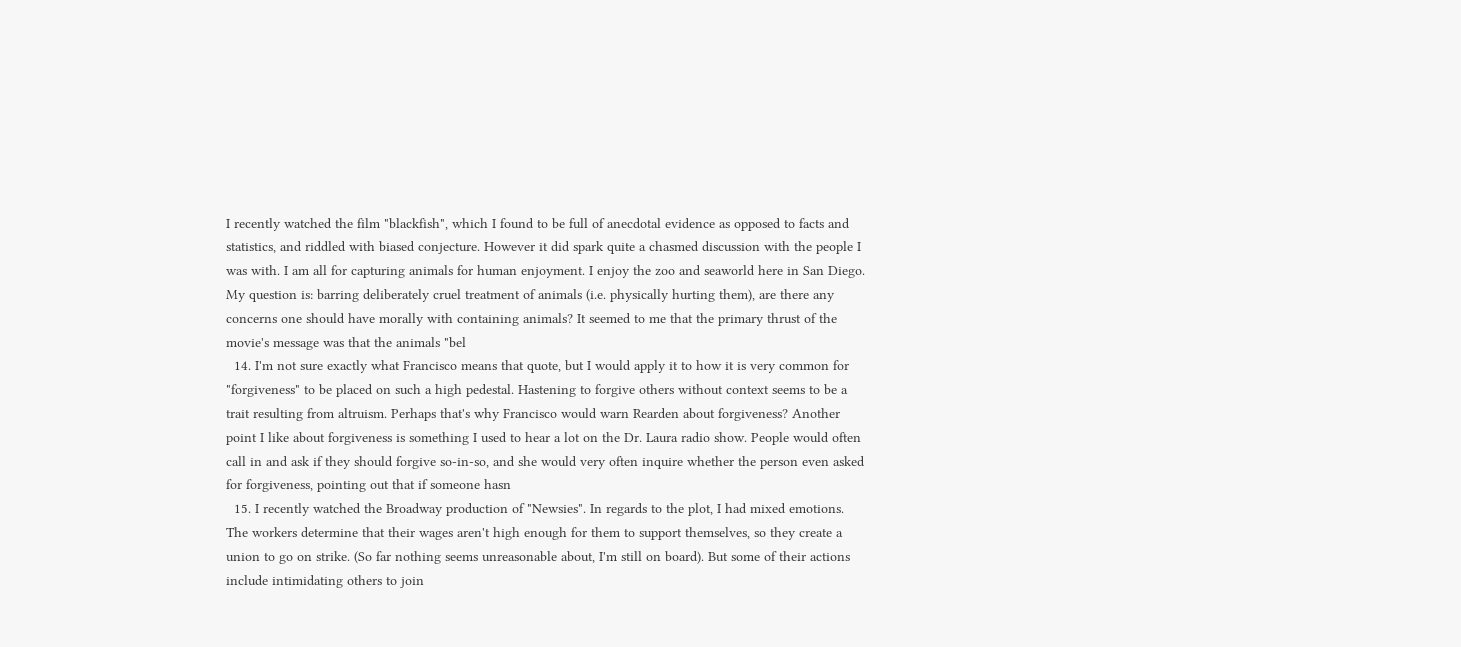I recently watched the film "blackfish", which I found to be full of anecdotal evidence as opposed to facts and statistics, and riddled with biased conjecture. However it did spark quite a chasmed discussion with the people I was with. I am all for capturing animals for human enjoyment. I enjoy the zoo and seaworld here in San Diego. My question is: barring deliberately cruel treatment of animals (i.e. physically hurting them), are there any concerns one should have morally with containing animals? It seemed to me that the primary thrust of the movie's message was that the animals "bel
  14. I'm not sure exactly what Francisco means that quote, but I would apply it to how it is very common for "forgiveness" to be placed on such a high pedestal. Hastening to forgive others without context seems to be a trait resulting from altruism. Perhaps that's why Francisco would warn Rearden about forgiveness? Another point I like about forgiveness is something I used to hear a lot on the Dr. Laura radio show. People would often call in and ask if they should forgive so-in-so, and she would very often inquire whether the person even asked for forgiveness, pointing out that if someone hasn
  15. I recently watched the Broadway production of "Newsies". In regards to the plot, I had mixed emotions. The workers determine that their wages aren't high enough for them to support themselves, so they create a union to go on strike. (So far nothing seems unreasonable about, I'm still on board). But some of their actions include intimidating others to join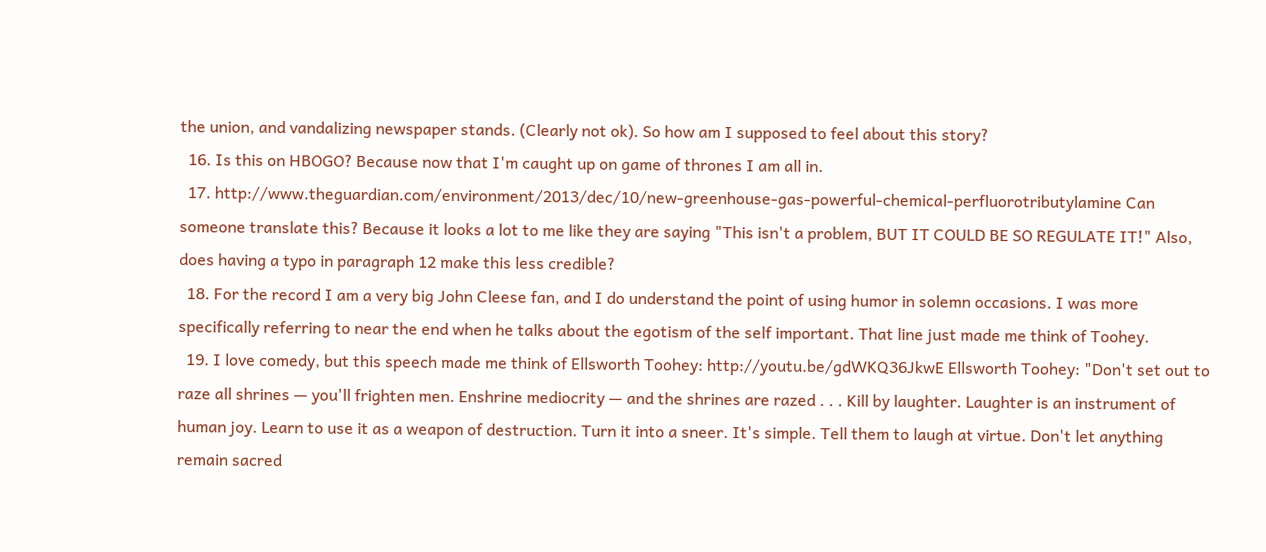the union, and vandalizing newspaper stands. (Clearly not ok). So how am I supposed to feel about this story?
  16. Is this on HBOGO? Because now that I'm caught up on game of thrones I am all in.
  17. http://www.theguardian.com/environment/2013/dec/10/new-greenhouse-gas-powerful-chemical-perfluorotributylamine Can someone translate this? Because it looks a lot to me like they are saying "This isn't a problem, BUT IT COULD BE SO REGULATE IT!" Also, does having a typo in paragraph 12 make this less credible?
  18. For the record I am a very big John Cleese fan, and I do understand the point of using humor in solemn occasions. I was more specifically referring to near the end when he talks about the egotism of the self important. That line just made me think of Toohey.
  19. I love comedy, but this speech made me think of Ellsworth Toohey: http://youtu.be/gdWKQ36JkwE Ellsworth Toohey: "Don't set out to raze all shrines — you'll frighten men. Enshrine mediocrity — and the shrines are razed . . . Kill by laughter. Laughter is an instrument of human joy. Learn to use it as a weapon of destruction. Turn it into a sneer. It's simple. Tell them to laugh at virtue. Don't let anything remain sacred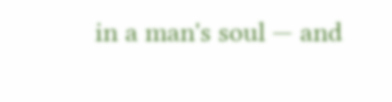in a man's soul — and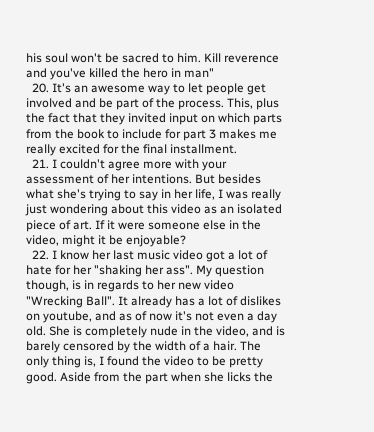his soul won't be sacred to him. Kill reverence and you've killed the hero in man"
  20. It's an awesome way to let people get involved and be part of the process. This, plus the fact that they invited input on which parts from the book to include for part 3 makes me really excited for the final installment.
  21. I couldn't agree more with your assessment of her intentions. But besides what she's trying to say in her life, I was really just wondering about this video as an isolated piece of art. If it were someone else in the video, might it be enjoyable?
  22. I know her last music video got a lot of hate for her "shaking her ass". My question though, is in regards to her new video "Wrecking Ball". It already has a lot of dislikes on youtube, and as of now it's not even a day old. She is completely nude in the video, and is barely censored by the width of a hair. The only thing is, I found the video to be pretty good. Aside from the part when she licks the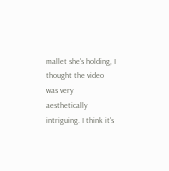mallet she's holding, I thought the video was very aesthetically intriguing. I think it's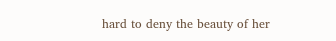hard to deny the beauty of her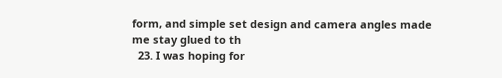form, and simple set design and camera angles made me stay glued to th
  23. I was hoping for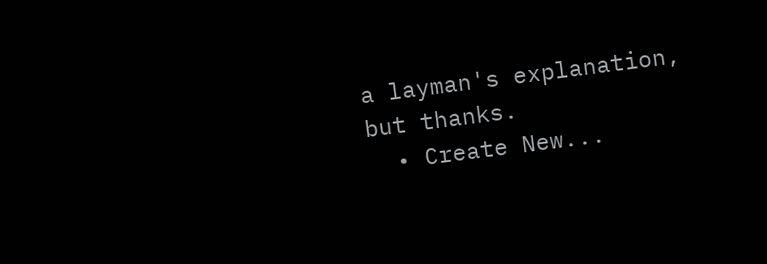a layman's explanation, but thanks.
  • Create New...